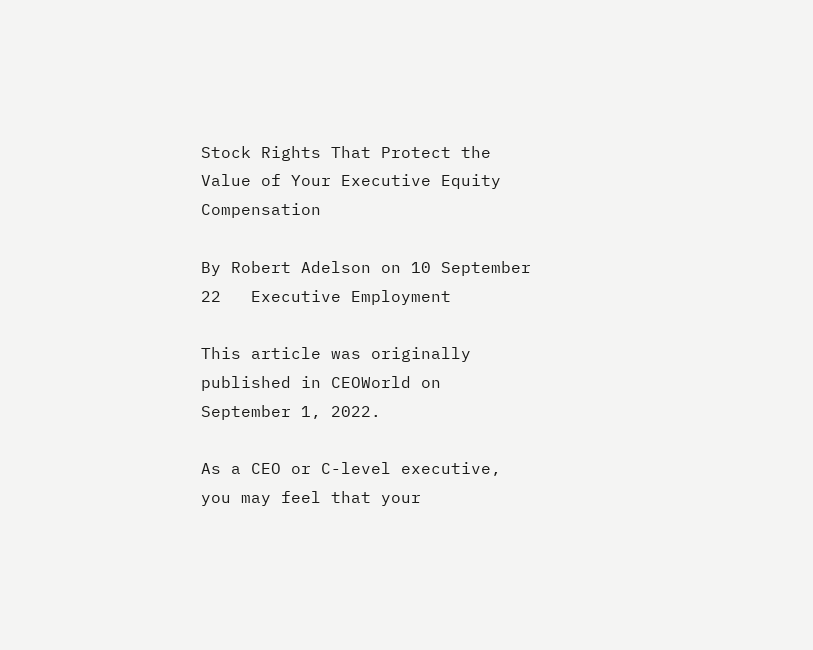Stock Rights That Protect the Value of Your Executive Equity Compensation

By Robert Adelson on 10 September 22   Executive Employment

This article was originally published in CEOWorld on September 1, 2022.

As a CEO or C-level executive, you may feel that your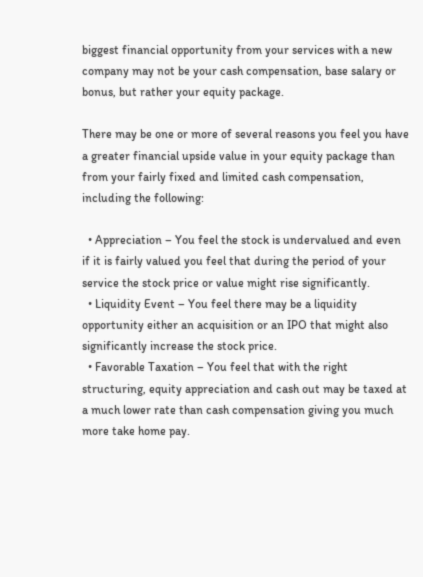biggest financial opportunity from your services with a new company may not be your cash compensation, base salary or bonus, but rather your equity package.

There may be one or more of several reasons you feel you have a greater financial upside value in your equity package than from your fairly fixed and limited cash compensation, including the following:

  • Appreciation – You feel the stock is undervalued and even if it is fairly valued you feel that during the period of your service the stock price or value might rise significantly.
  • Liquidity Event – You feel there may be a liquidity opportunity either an acquisition or an IPO that might also significantly increase the stock price.
  • Favorable Taxation – You feel that with the right structuring, equity appreciation and cash out may be taxed at a much lower rate than cash compensation giving you much more take home pay.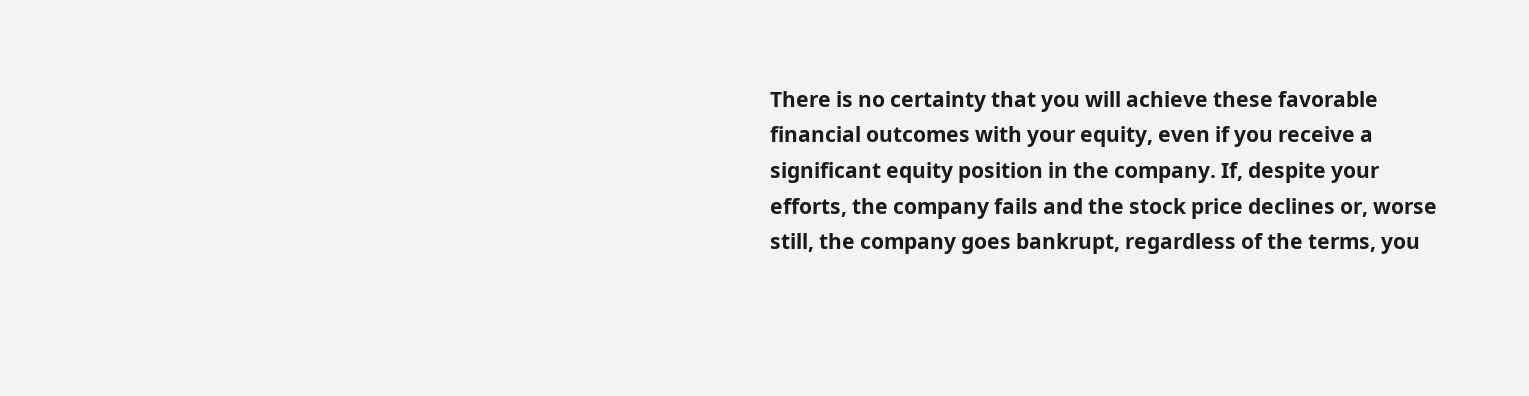There is no certainty that you will achieve these favorable financial outcomes with your equity, even if you receive a significant equity position in the company. If, despite your efforts, the company fails and the stock price declines or, worse still, the company goes bankrupt, regardless of the terms, you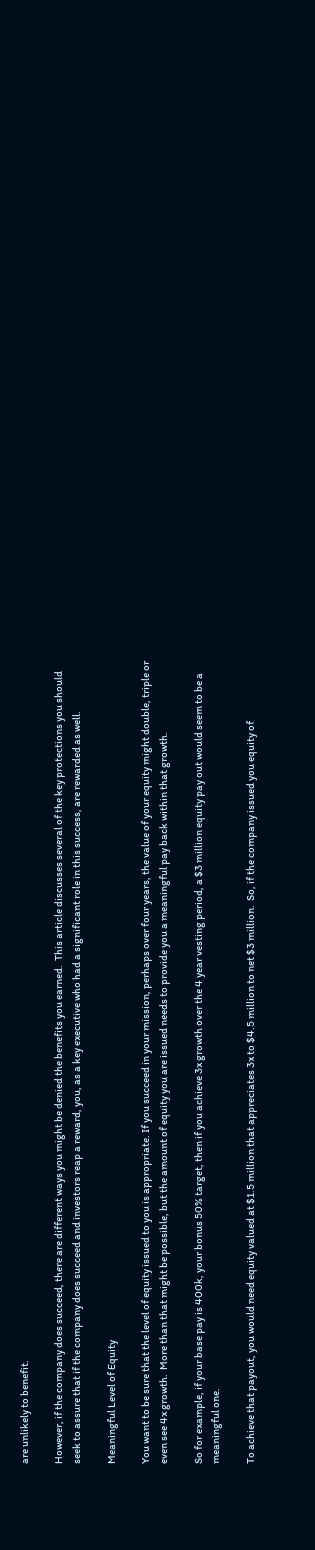are unlikely to benefit.

However, if the company does succeed, there are different ways you might be denied the benefits you earned.  This article discusses several of the key protections you should seek to assure that if the company does succeed and investors reap a reward, you, as a key executive who had a significant role in this success, are rewarded as well.

Meaningful Level of Equity

You want to be sure that the level of equity issued to you is appropriate. If you succeed in your mission, perhaps over four years, the value of your equity might double, triple or even see 4x growth.  More than that might be possible, but the amount of equity you are issued needs to provide you a meaningful pay back within that growth.

So for example, if your base pay is 400k, your bonus 50% target, then if you achieve 3x growth over the 4 year vesting period, a $3 million equity pay out would seem to be a meaningful one.

To achieve that payout, you would need equity valued at $1.5 million that appreciates 3x to $4.5 million to net $3 million.  So, if the company issued you equity of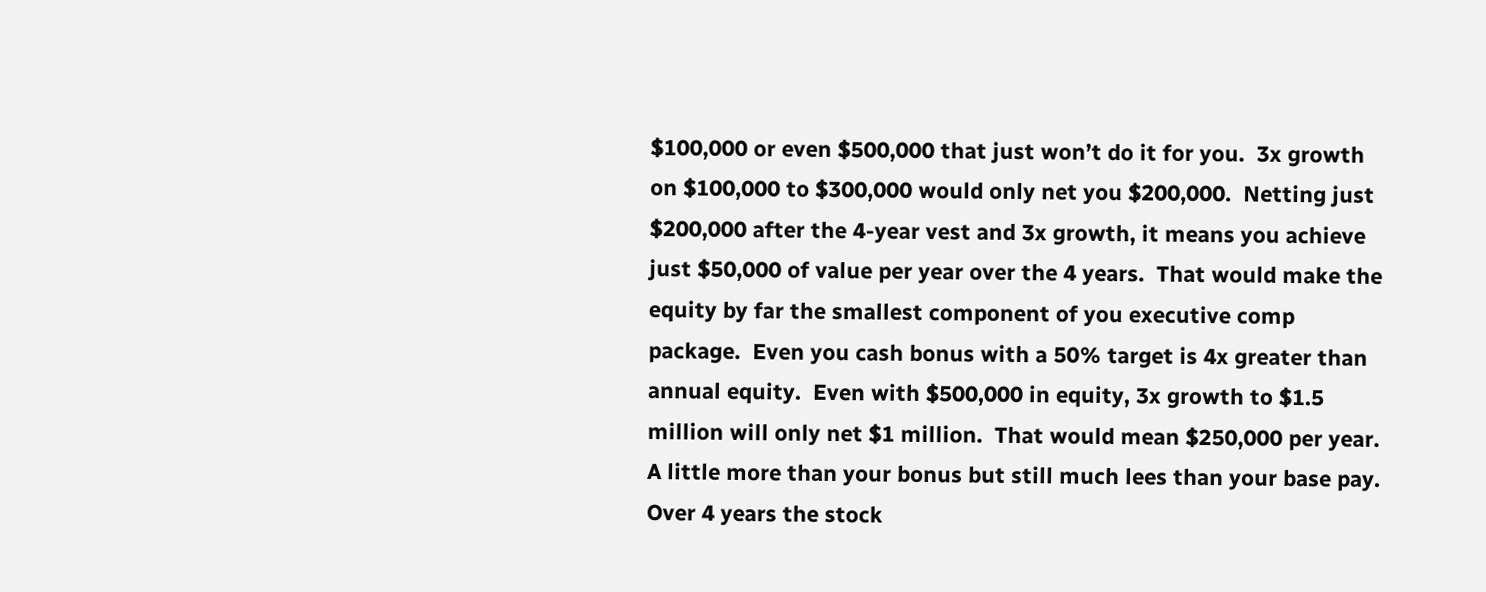$100,000 or even $500,000 that just won’t do it for you.  3x growth on $100,000 to $300,000 would only net you $200,000.  Netting just $200,000 after the 4-year vest and 3x growth, it means you achieve just $50,000 of value per year over the 4 years.  That would make the equity by far the smallest component of you executive comp package.  Even you cash bonus with a 50% target is 4x greater than annual equity.  Even with $500,000 in equity, 3x growth to $1.5 million will only net $1 million.  That would mean $250,000 per year.  A little more than your bonus but still much lees than your base pay.  Over 4 years the stock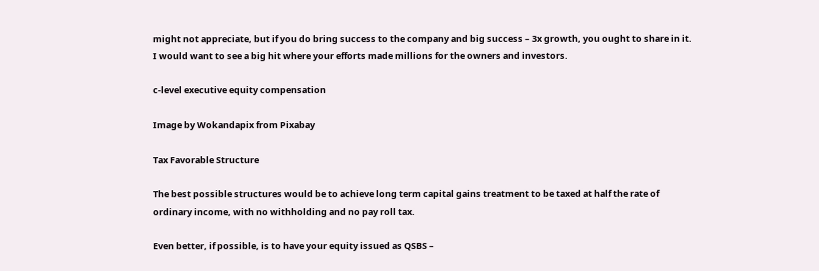might not appreciate, but if you do bring success to the company and big success – 3x growth, you ought to share in it. I would want to see a big hit where your efforts made millions for the owners and investors.

c-level executive equity compensation

Image by Wokandapix from Pixabay

Tax Favorable Structure

The best possible structures would be to achieve long term capital gains treatment to be taxed at half the rate of ordinary income, with no withholding and no pay roll tax.

Even better, if possible, is to have your equity issued as QSBS –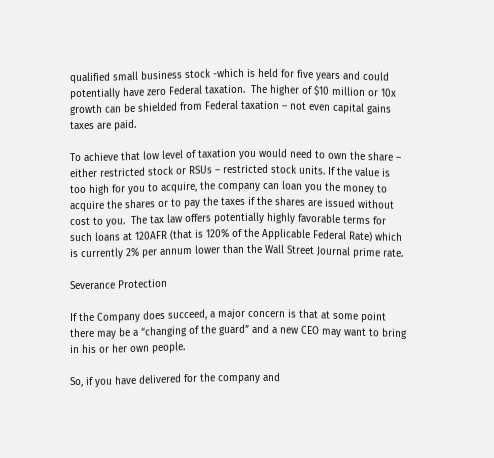qualified small business stock -which is held for five years and could potentially have zero Federal taxation.  The higher of $10 million or 10x growth can be shielded from Federal taxation – not even capital gains taxes are paid.

To achieve that low level of taxation you would need to own the share – either restricted stock or RSUs – restricted stock units. If the value is too high for you to acquire, the company can loan you the money to acquire the shares or to pay the taxes if the shares are issued without cost to you.  The tax law offers potentially highly favorable terms for such loans at 120AFR (that is 120% of the Applicable Federal Rate) which is currently 2% per annum lower than the Wall Street Journal prime rate.

Severance Protection

If the Company does succeed, a major concern is that at some point there may be a “changing of the guard” and a new CEO may want to bring in his or her own people.

So, if you have delivered for the company and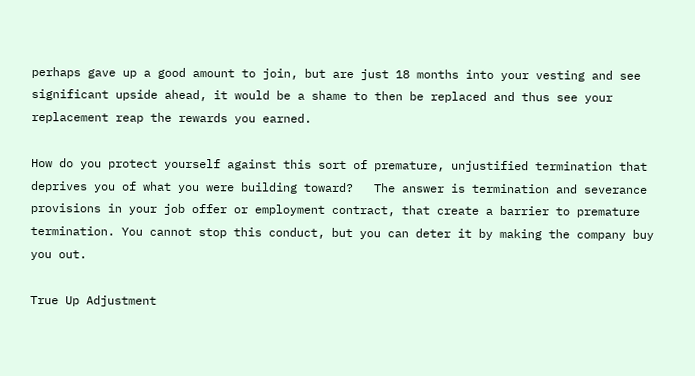perhaps gave up a good amount to join, but are just 18 months into your vesting and see significant upside ahead, it would be a shame to then be replaced and thus see your replacement reap the rewards you earned.

How do you protect yourself against this sort of premature, unjustified termination that deprives you of what you were building toward?   The answer is termination and severance provisions in your job offer or employment contract, that create a barrier to premature termination. You cannot stop this conduct, but you can deter it by making the company buy you out.

True Up Adjustment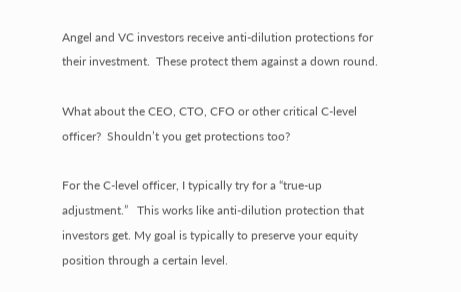Angel and VC investors receive anti-dilution protections for their investment.  These protect them against a down round.

What about the CEO, CTO, CFO or other critical C-level officer?  Shouldn’t you get protections too?

For the C-level officer, I typically try for a “true-up adjustment.”   This works like anti-dilution protection that investors get. My goal is typically to preserve your equity position through a certain level.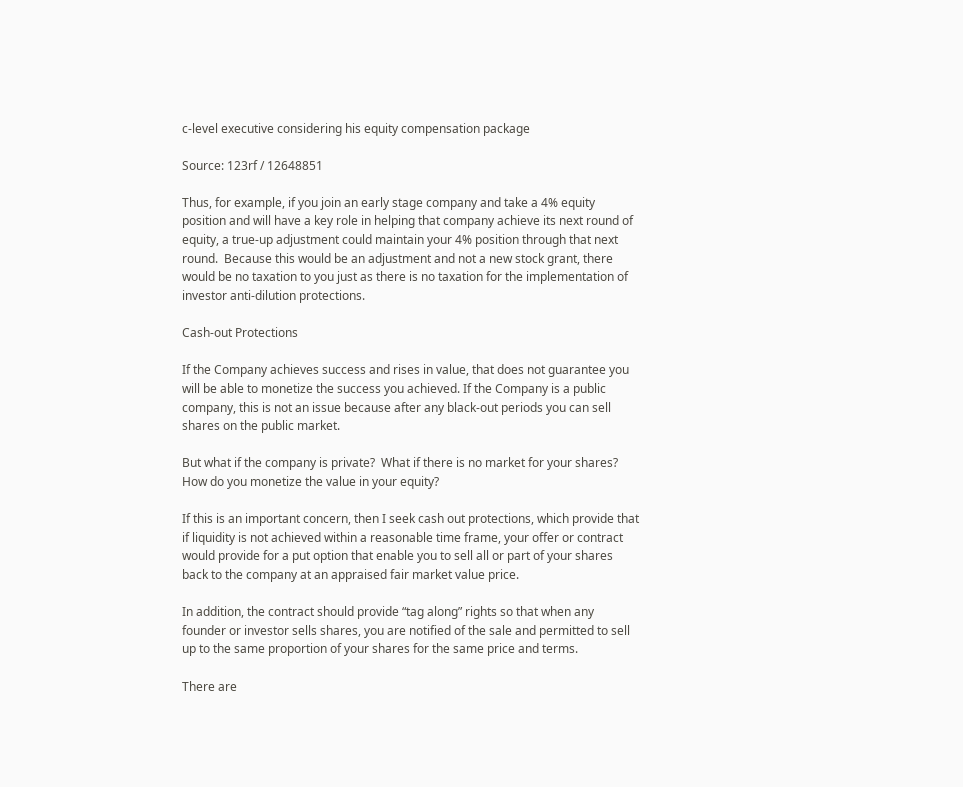c-level executive considering his equity compensation package

Source: 123rf / 12648851

Thus, for example, if you join an early stage company and take a 4% equity position and will have a key role in helping that company achieve its next round of equity, a true-up adjustment could maintain your 4% position through that next round.  Because this would be an adjustment and not a new stock grant, there would be no taxation to you just as there is no taxation for the implementation of investor anti-dilution protections.

Cash-out Protections

If the Company achieves success and rises in value, that does not guarantee you will be able to monetize the success you achieved. If the Company is a public company, this is not an issue because after any black-out periods you can sell shares on the public market.

But what if the company is private?  What if there is no market for your shares? How do you monetize the value in your equity?

If this is an important concern, then I seek cash out protections, which provide that if liquidity is not achieved within a reasonable time frame, your offer or contract would provide for a put option that enable you to sell all or part of your shares back to the company at an appraised fair market value price.

In addition, the contract should provide “tag along” rights so that when any founder or investor sells shares, you are notified of the sale and permitted to sell up to the same proportion of your shares for the same price and terms.

There are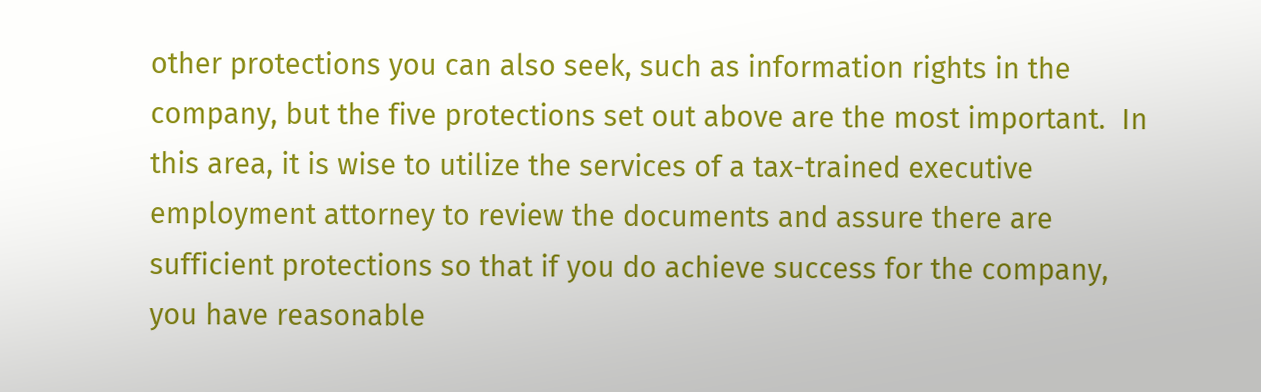other protections you can also seek, such as information rights in the company, but the five protections set out above are the most important.  In this area, it is wise to utilize the services of a tax-trained executive employment attorney to review the documents and assure there are sufficient protections so that if you do achieve success for the company, you have reasonable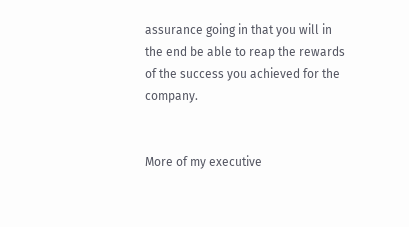assurance going in that you will in the end be able to reap the rewards of the success you achieved for the company.


More of my executive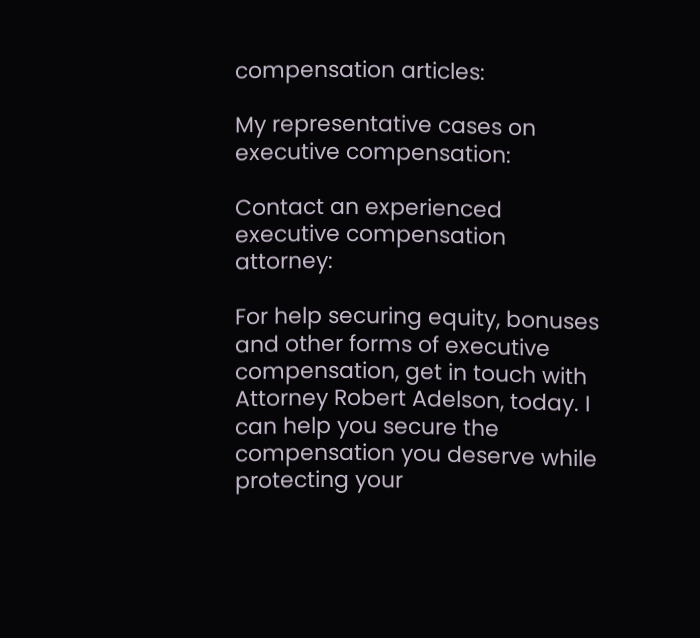compensation articles:

My representative cases on executive compensation:

Contact an experienced executive compensation attorney:

For help securing equity, bonuses and other forms of executive compensation, get in touch with Attorney Robert Adelson, today. I can help you secure the compensation you deserve while protecting your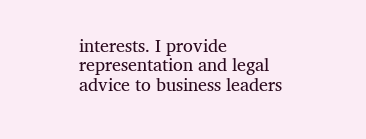interests. I provide representation and legal advice to business leaders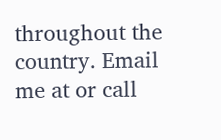throughout the country. Email me at or call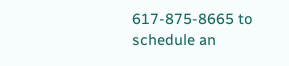617-875-8665 to schedule an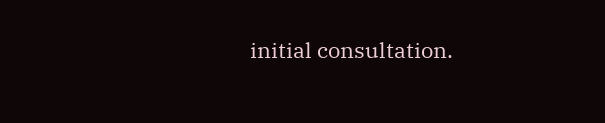initial consultation.